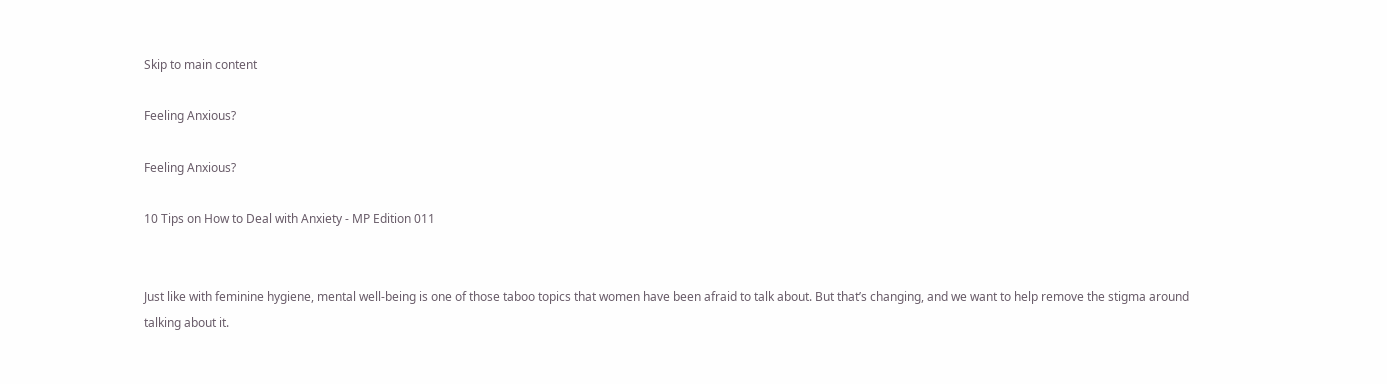Skip to main content

Feeling Anxious?

Feeling Anxious?

10 Tips on How to Deal with Anxiety - MP Edition 011


Just like with feminine hygiene, mental well-being is one of those taboo topics that women have been afraid to talk about. But that’s changing, and we want to help remove the stigma around talking about it.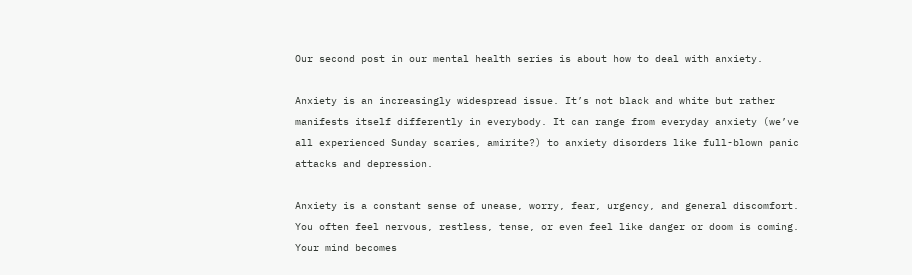Our second post in our mental health series is about how to deal with anxiety.

Anxiety is an increasingly widespread issue. It’s not black and white but rather manifests itself differently in everybody. It can range from everyday anxiety (we’ve all experienced Sunday scaries, amirite?) to anxiety disorders like full-blown panic attacks and depression.

Anxiety is a constant sense of unease, worry, fear, urgency, and general discomfort. You often feel nervous, restless, tense, or even feel like danger or doom is coming. Your mind becomes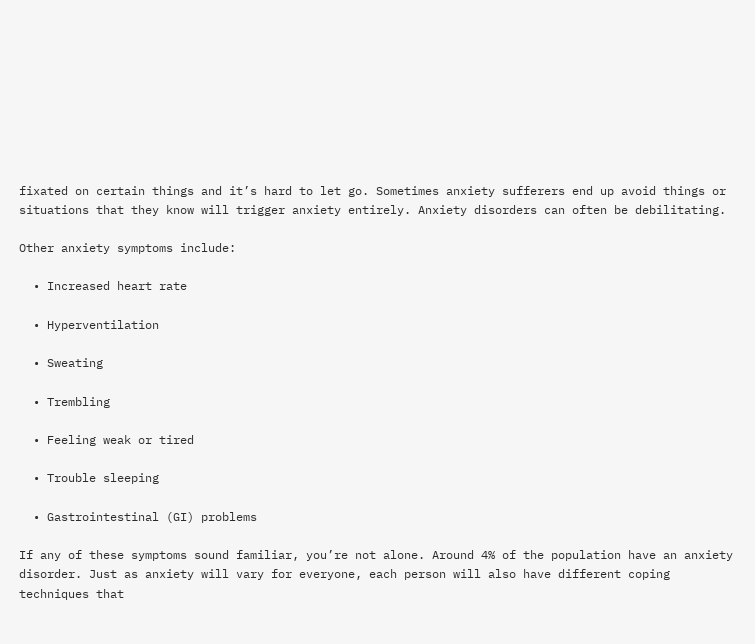fixated on certain things and it’s hard to let go. Sometimes anxiety sufferers end up avoid things or situations that they know will trigger anxiety entirely. Anxiety disorders can often be debilitating.

Other anxiety symptoms include:

  • Increased heart rate

  • Hyperventilation

  • Sweating

  • Trembling

  • Feeling weak or tired

  • Trouble sleeping

  • Gastrointestinal (GI) problems

If any of these symptoms sound familiar, you’re not alone. Around 4% of the population have an anxiety disorder. Just as anxiety will vary for everyone, each person will also have different coping techniques that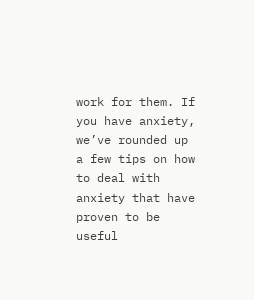work for them. If you have anxiety, we’ve rounded up a few tips on how to deal with anxiety that have proven to be useful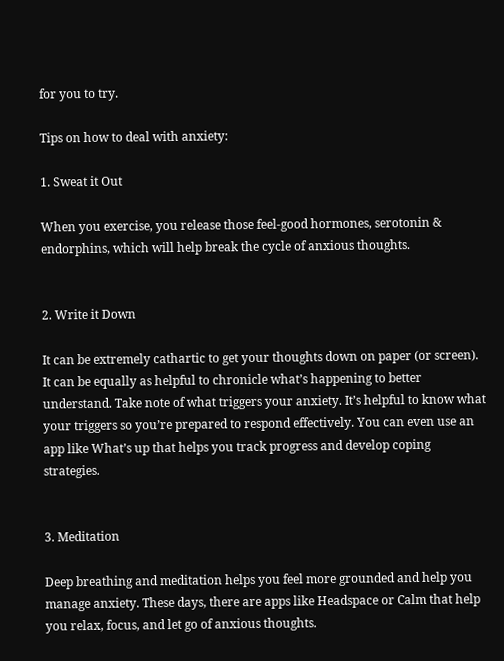for you to try.

Tips on how to deal with anxiety:

1. Sweat it Out

When you exercise, you release those feel-good hormones, serotonin & endorphins, which will help break the cycle of anxious thoughts.


2. Write it Down

It can be extremely cathartic to get your thoughts down on paper (or screen). It can be equally as helpful to chronicle what’s happening to better understand. Take note of what triggers your anxiety. It’s helpful to know what your triggers so you’re prepared to respond effectively. You can even use an app like What’s up that helps you track progress and develop coping strategies.


3. Meditation

Deep breathing and meditation helps you feel more grounded and help you manage anxiety. These days, there are apps like Headspace or Calm that help you relax, focus, and let go of anxious thoughts.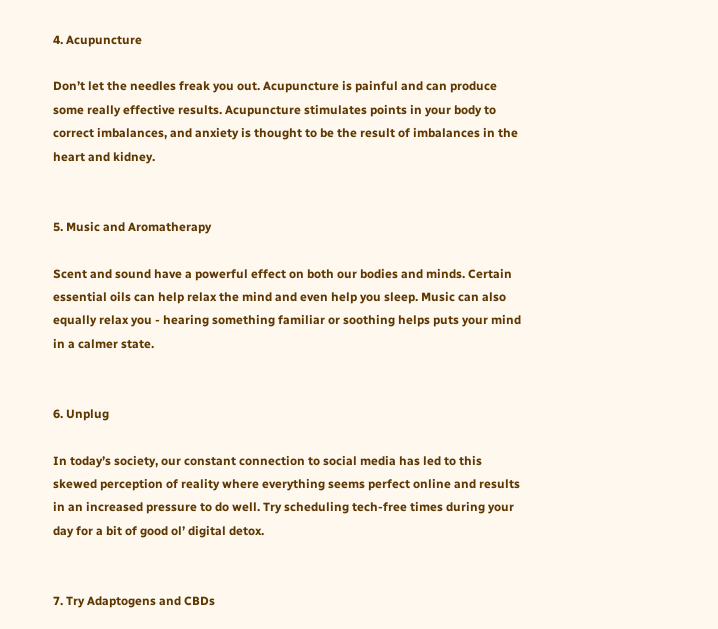4. Acupuncture

Don’t let the needles freak you out. Acupuncture is painful and can produce some really effective results. Acupuncture stimulates points in your body to correct imbalances, and anxiety is thought to be the result of imbalances in the heart and kidney.


5. Music and Aromatherapy

Scent and sound have a powerful effect on both our bodies and minds. Certain essential oils can help relax the mind and even help you sleep. Music can also equally relax you - hearing something familiar or soothing helps puts your mind in a calmer state.


6. Unplug

In today’s society, our constant connection to social media has led to this skewed perception of reality where everything seems perfect online and results in an increased pressure to do well. Try scheduling tech-free times during your day for a bit of good ol’ digital detox.


7. Try Adaptogens and CBDs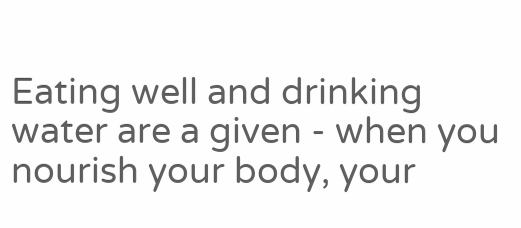Eating well and drinking water are a given - when you nourish your body, your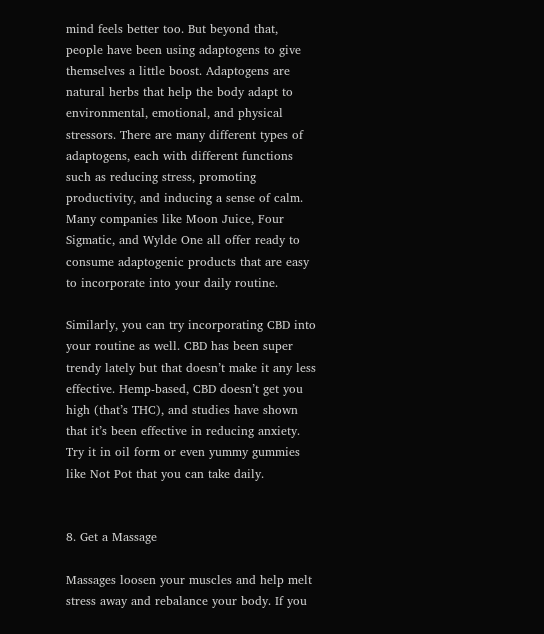mind feels better too. But beyond that, people have been using adaptogens to give themselves a little boost. Adaptogens are natural herbs that help the body adapt to environmental, emotional, and physical stressors. There are many different types of adaptogens, each with different functions such as reducing stress, promoting productivity, and inducing a sense of calm. Many companies like Moon Juice, Four Sigmatic, and Wylde One all offer ready to consume adaptogenic products that are easy to incorporate into your daily routine.

Similarly, you can try incorporating CBD into your routine as well. CBD has been super trendy lately but that doesn’t make it any less effective. Hemp-based, CBD doesn’t get you high (that’s THC), and studies have shown that it’s been effective in reducing anxiety. Try it in oil form or even yummy gummies like Not Pot that you can take daily.


8. Get a Massage

Massages loosen your muscles and help melt stress away and rebalance your body. If you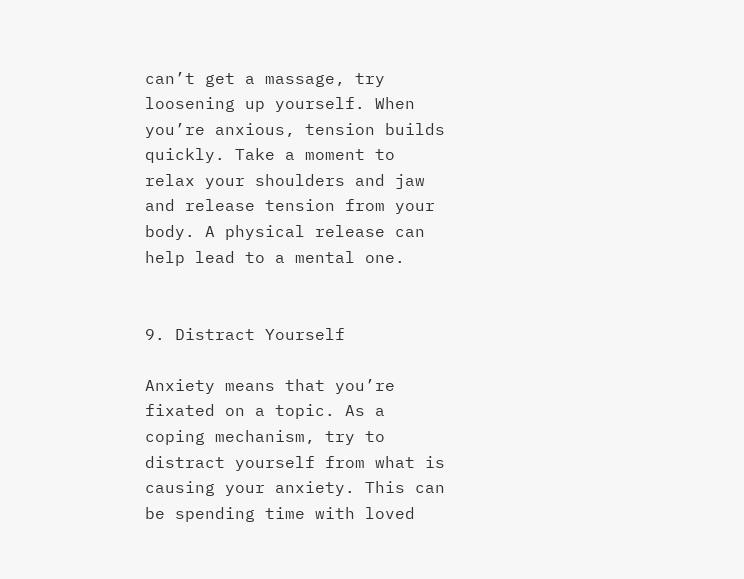can’t get a massage, try loosening up yourself. When you’re anxious, tension builds quickly. Take a moment to relax your shoulders and jaw and release tension from your body. A physical release can help lead to a mental one.


9. Distract Yourself

Anxiety means that you’re fixated on a topic. As a coping mechanism, try to distract yourself from what is causing your anxiety. This can be spending time with loved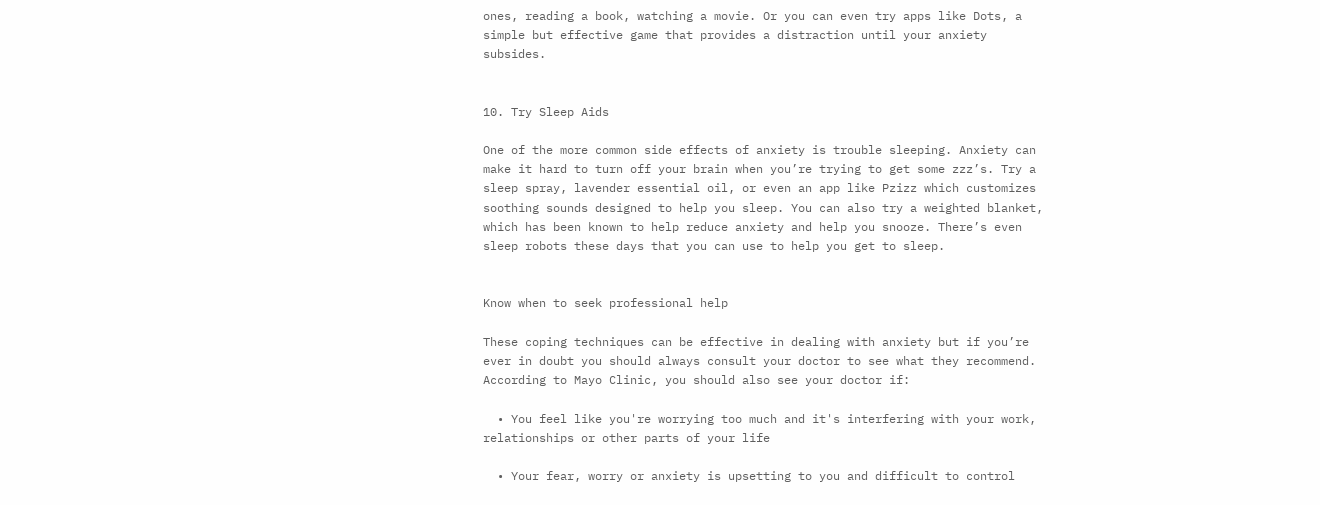ones, reading a book, watching a movie. Or you can even try apps like Dots, a simple but effective game that provides a distraction until your anxiety subsides.


10. Try Sleep Aids

One of the more common side effects of anxiety is trouble sleeping. Anxiety can make it hard to turn off your brain when you’re trying to get some zzz’s. Try a sleep spray, lavender essential oil, or even an app like Pzizz which customizes soothing sounds designed to help you sleep. You can also try a weighted blanket, which has been known to help reduce anxiety and help you snooze. There’s even sleep robots these days that you can use to help you get to sleep.


Know when to seek professional help

These coping techniques can be effective in dealing with anxiety but if you’re ever in doubt you should always consult your doctor to see what they recommend. According to Mayo Clinic, you should also see your doctor if:

  • You feel like you're worrying too much and it's interfering with your work, relationships or other parts of your life

  • Your fear, worry or anxiety is upsetting to you and difficult to control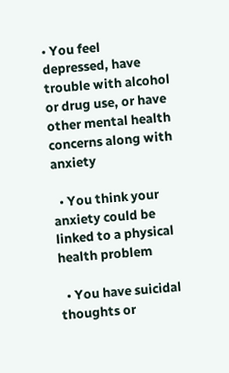• You feel depressed, have trouble with alcohol or drug use, or have other mental health concerns along with anxiety

  • You think your anxiety could be linked to a physical health problem

  • You have suicidal thoughts or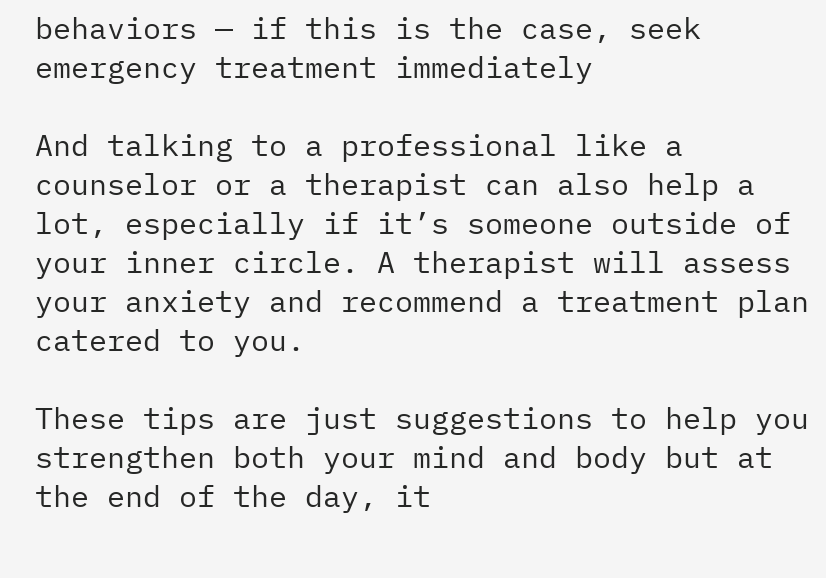behaviors — if this is the case, seek emergency treatment immediately

And talking to a professional like a counselor or a therapist can also help a lot, especially if it’s someone outside of your inner circle. A therapist will assess your anxiety and recommend a treatment plan catered to you.

These tips are just suggestions to help you strengthen both your mind and body but at the end of the day, it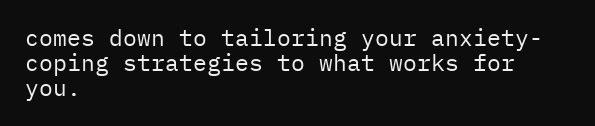comes down to tailoring your anxiety-coping strategies to what works for you.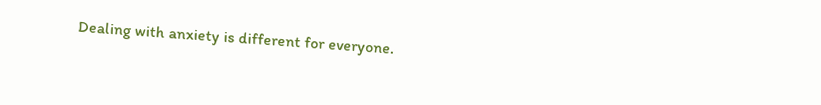Dealing with anxiety is different for everyone.